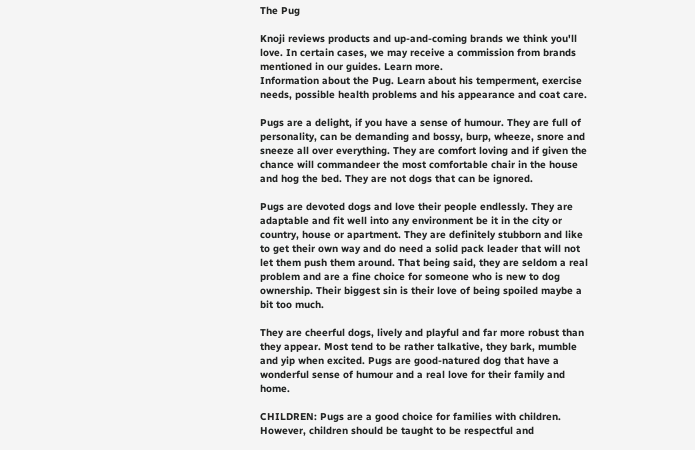The Pug

Knoji reviews products and up-and-coming brands we think you'll love. In certain cases, we may receive a commission from brands mentioned in our guides. Learn more.
Information about the Pug. Learn about his temperment, exercise needs, possible health problems and his appearance and coat care.

Pugs are a delight, if you have a sense of humour. They are full of personality, can be demanding and bossy, burp, wheeze, snore and sneeze all over everything. They are comfort loving and if given the chance will commandeer the most comfortable chair in the house and hog the bed. They are not dogs that can be ignored.

Pugs are devoted dogs and love their people endlessly. They are adaptable and fit well into any environment be it in the city or country, house or apartment. They are definitely stubborn and like to get their own way and do need a solid pack leader that will not let them push them around. That being said, they are seldom a real problem and are a fine choice for someone who is new to dog ownership. Their biggest sin is their love of being spoiled maybe a bit too much.

They are cheerful dogs, lively and playful and far more robust than they appear. Most tend to be rather talkative, they bark, mumble and yip when excited. Pugs are good-natured dog that have a wonderful sense of humour and a real love for their family and home.

CHILDREN: Pugs are a good choice for families with children. However, children should be taught to be respectful and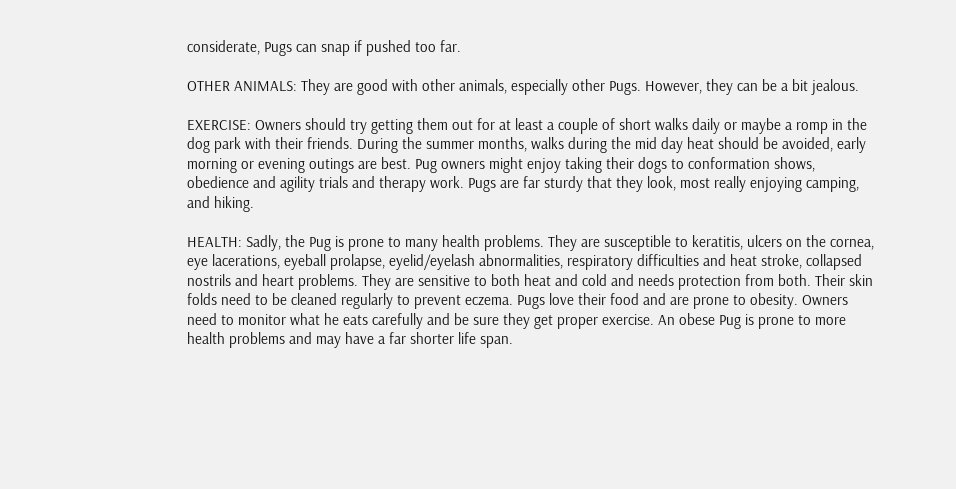considerate, Pugs can snap if pushed too far.

OTHER ANIMALS: They are good with other animals, especially other Pugs. However, they can be a bit jealous.

EXERCISE: Owners should try getting them out for at least a couple of short walks daily or maybe a romp in the dog park with their friends. During the summer months, walks during the mid day heat should be avoided, early morning or evening outings are best. Pug owners might enjoy taking their dogs to conformation shows, obedience and agility trials and therapy work. Pugs are far sturdy that they look, most really enjoying camping, and hiking.

HEALTH: Sadly, the Pug is prone to many health problems. They are susceptible to keratitis, ulcers on the cornea, eye lacerations, eyeball prolapse, eyelid/eyelash abnormalities, respiratory difficulties and heat stroke, collapsed nostrils and heart problems. They are sensitive to both heat and cold and needs protection from both. Their skin folds need to be cleaned regularly to prevent eczema. Pugs love their food and are prone to obesity. Owners need to monitor what he eats carefully and be sure they get proper exercise. An obese Pug is prone to more health problems and may have a far shorter life span.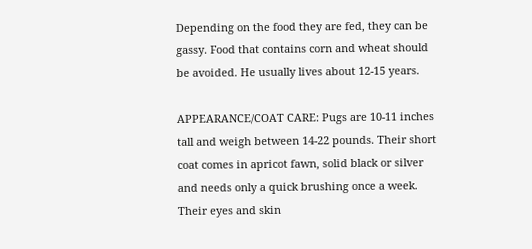Depending on the food they are fed, they can be gassy. Food that contains corn and wheat should be avoided. He usually lives about 12-15 years.

APPEARANCE/COAT CARE: Pugs are 10-11 inches tall and weigh between 14-22 pounds. Their short coat comes in apricot fawn, solid black or silver and needs only a quick brushing once a week. Their eyes and skin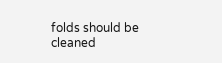folds should be cleaned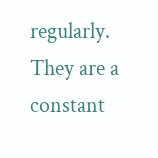regularly. They are a constant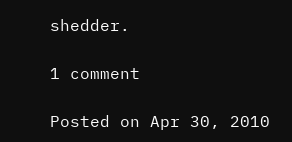shedder.

1 comment

Posted on Apr 30, 2010